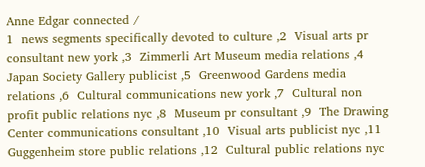Anne Edgar connected /
1  news segments specifically devoted to culture ,2  Visual arts pr consultant new york ,3  Zimmerli Art Museum media relations ,4  Japan Society Gallery publicist ,5  Greenwood Gardens media relations ,6  Cultural communications new york ,7  Cultural non profit public relations nyc ,8  Museum pr consultant ,9  The Drawing Center communications consultant ,10  Visual arts publicist nyc ,11  Guggenheim store public relations ,12  Cultural public relations nyc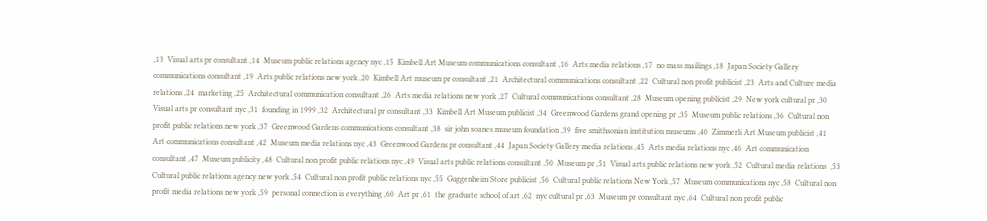,13  Visual arts pr consultant ,14  Museum public relations agency nyc ,15  Kimbell Art Museum communications consultant ,16  Arts media relations ,17  no mass mailings ,18  Japan Society Gallery communications consultant ,19  Arts public relations new york ,20  Kimbell Art museum pr consultant ,21  Architectural communications consultant ,22  Cultural non profit publicist ,23  Arts and Culture media relations ,24  marketing ,25  Architectural communication consultant ,26  Arts media relations new york ,27  Cultural communications consultant ,28  Museum opening publicist ,29  New york cultural pr ,30  Visual arts pr consultant nyc ,31  founding in 1999 ,32  Architectural pr consultant ,33  Kimbell Art Museum publicist ,34  Greenwood Gardens grand opening pr ,35  Museum public relations ,36  Cultural non profit public relations new york ,37  Greenwood Gardens communications consultant ,38  sir john soanes museum foundation ,39  five smithsonian institution museums ,40  Zimmerli Art Museum publicist ,41  Art communications consultant ,42  Museum media relations nyc ,43  Greenwood Gardens pr consultant ,44  Japan Society Gallery media relations ,45  Arts media relations nyc ,46  Art communication consultant ,47  Museum publicity ,48  Cultural non profit public relations nyc ,49  Visual arts public relations consultant ,50  Museum pr ,51  Visual arts public relations new york ,52  Cultural media relations  ,53  Cultural public relations agency new york ,54  Cultural non profit public relations nyc ,55  Guggenheim Store publicist ,56  Cultural public relations New York ,57  Museum communications nyc ,58  Cultural non profit media relations new york ,59  personal connection is everything ,60  Art pr ,61  the graduate school of art ,62  nyc cultural pr ,63  Museum pr consultant nyc ,64  Cultural non profit public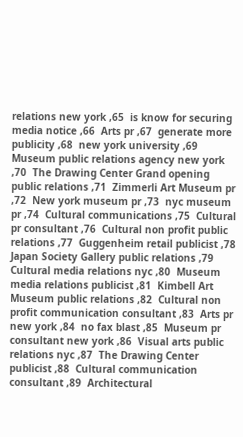relations new york ,65  is know for securing media notice ,66  Arts pr ,67  generate more publicity ,68  new york university ,69  Museum public relations agency new york ,70  The Drawing Center Grand opening public relations ,71  Zimmerli Art Museum pr ,72  New york museum pr ,73  nyc museum pr ,74  Cultural communications ,75  Cultural pr consultant ,76  Cultural non profit public relations ,77  Guggenheim retail publicist ,78  Japan Society Gallery public relations ,79  Cultural media relations nyc ,80  Museum media relations publicist ,81  Kimbell Art Museum public relations ,82  Cultural non profit communication consultant ,83  Arts pr new york ,84  no fax blast ,85  Museum pr consultant new york ,86  Visual arts public relations nyc ,87  The Drawing Center publicist ,88  Cultural communication consultant ,89  Architectural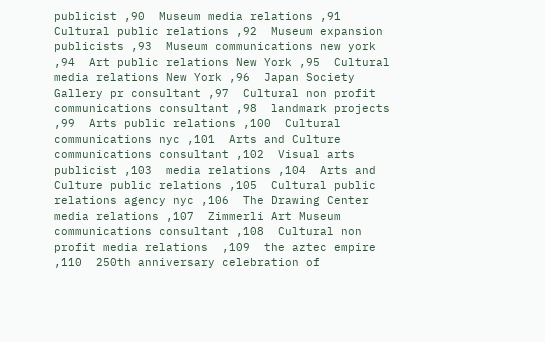publicist ,90  Museum media relations ,91  Cultural public relations ,92  Museum expansion publicists ,93  Museum communications new york ,94  Art public relations New York ,95  Cultural media relations New York ,96  Japan Society Gallery pr consultant ,97  Cultural non profit communications consultant ,98  landmark projects ,99  Arts public relations ,100  Cultural communications nyc ,101  Arts and Culture communications consultant ,102  Visual arts publicist ,103  media relations ,104  Arts and Culture public relations ,105  Cultural public relations agency nyc ,106  The Drawing Center media relations ,107  Zimmerli Art Museum communications consultant ,108  Cultural non profit media relations  ,109  the aztec empire ,110  250th anniversary celebration of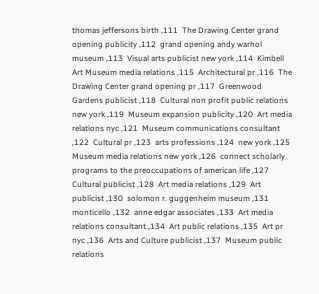thomas jeffersons birth ,111  The Drawing Center grand opening publicity ,112  grand opening andy warhol museum ,113  Visual arts publicist new york ,114  Kimbell Art Museum media relations ,115  Architectural pr ,116  The Drawing Center grand opening pr ,117  Greenwood Gardens publicist ,118  Cultural non profit public relations new york ,119  Museum expansion publicity ,120  Art media relations nyc ,121  Museum communications consultant ,122  Cultural pr ,123  arts professions ,124  new york ,125  Museum media relations new york ,126  connect scholarly programs to the preoccupations of american life ,127  Cultural publicist ,128  Art media relations ,129  Art publicist ,130  solomon r. guggenheim museum ,131  monticello ,132  anne edgar associates ,133  Art media relations consultant ,134  Art public relations ,135  Art pr nyc ,136  Arts and Culture publicist ,137  Museum public relations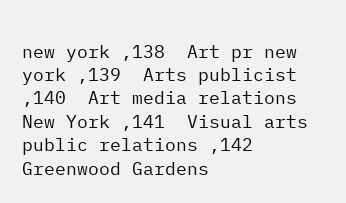new york ,138  Art pr new york ,139  Arts publicist ,140  Art media relations New York ,141  Visual arts public relations ,142  Greenwood Gardens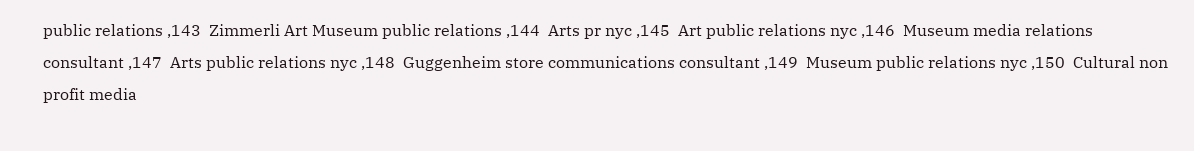public relations ,143  Zimmerli Art Museum public relations ,144  Arts pr nyc ,145  Art public relations nyc ,146  Museum media relations consultant ,147  Arts public relations nyc ,148  Guggenheim store communications consultant ,149  Museum public relations nyc ,150  Cultural non profit media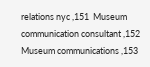relations nyc ,151  Museum communication consultant ,152  Museum communications ,153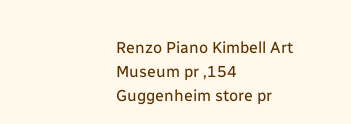Renzo Piano Kimbell Art Museum pr ,154  Guggenheim store pr